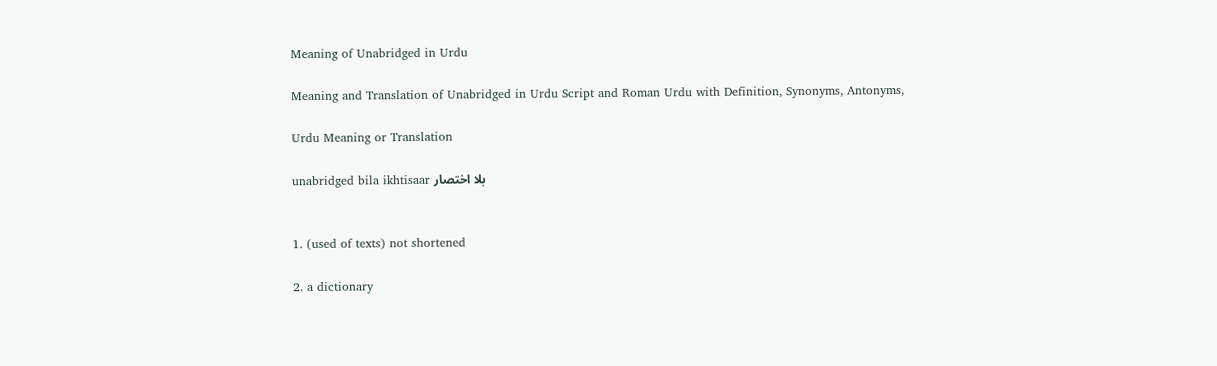Meaning of Unabridged in Urdu

Meaning and Translation of Unabridged in Urdu Script and Roman Urdu with Definition, Synonyms, Antonyms,

Urdu Meaning or Translation

unabridged bila ikhtisaar بلا اختصار


1. (used of texts) not shortened

2. a dictionary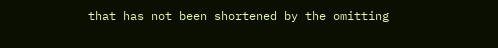that has not been shortened by the omitting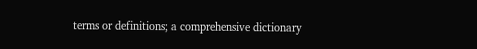terms or definitions; a comprehensive dictionary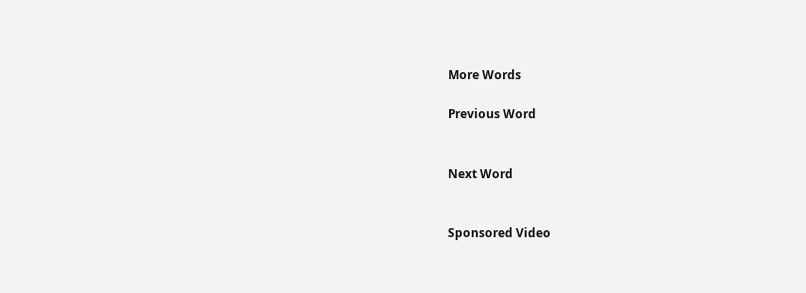More Words

Previous Word


Next Word


Sponsored Video